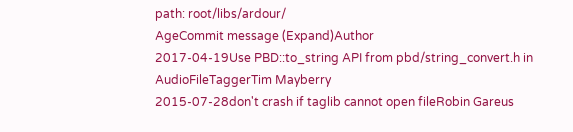path: root/libs/ardour/
AgeCommit message (Expand)Author
2017-04-19Use PBD::to_string API from pbd/string_convert.h in AudioFileTaggerTim Mayberry
2015-07-28don't crash if taglib cannot open fileRobin Gareus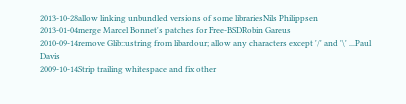2013-10-28allow linking unbundled versions of some librariesNils Philippsen
2013-01-04merge Marcel Bonnet's patches for Free-BSDRobin Gareus
2010-09-14remove Glib::ustring from libardour; allow any characters except '/' and '\' ...Paul Davis
2009-10-14Strip trailing whitespace and fix other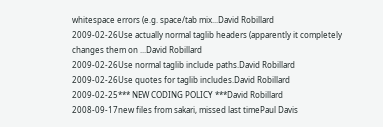whitespace errors (e.g. space/tab mix...David Robillard
2009-02-26Use actually normal taglib headers (apparently it completely changes them on ...David Robillard
2009-02-26Use normal taglib include paths.David Robillard
2009-02-26Use quotes for taglib includes.David Robillard
2009-02-25*** NEW CODING POLICY ***David Robillard
2008-09-17new files from sakari, missed last timePaul Davis